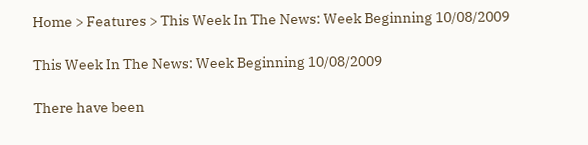Home > Features > This Week In The News: Week Beginning 10/08/2009

This Week In The News: Week Beginning 10/08/2009

There have been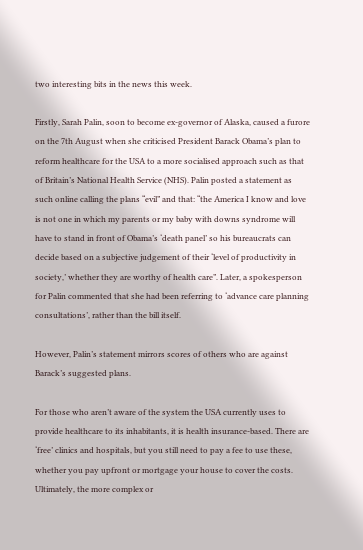two interesting bits in the news this week.

Firstly, Sarah Palin, soon to become ex-governor of Alaska, caused a furore on the 7th August when she criticised President Barack Obama’s plan to reform healthcare for the USA to a more socialised approach such as that of Britain’s National Health Service (NHS). Palin posted a statement as such online calling the plans “evil” and that: “the America I know and love is not one in which my parents or my baby with downs syndrome will have to stand in front of Obama’s ‘death panel’ so his bureaucrats can decide based on a subjective judgement of their ‘level of productivity in society,’ whether they are worthy of health care”. Later, a spokesperson for Palin commented that she had been referring to ‘advance care planning consultations’, rather than the bill itself.

However, Palin’s statement mirrors scores of others who are against Barack’s suggested plans.

For those who aren’t aware of the system the USA currently uses to provide healthcare to its inhabitants, it is health insurance-based. There are ‘free’ clinics and hospitals, but you still need to pay a fee to use these, whether you pay upfront or mortgage your house to cover the costs. Ultimately, the more complex or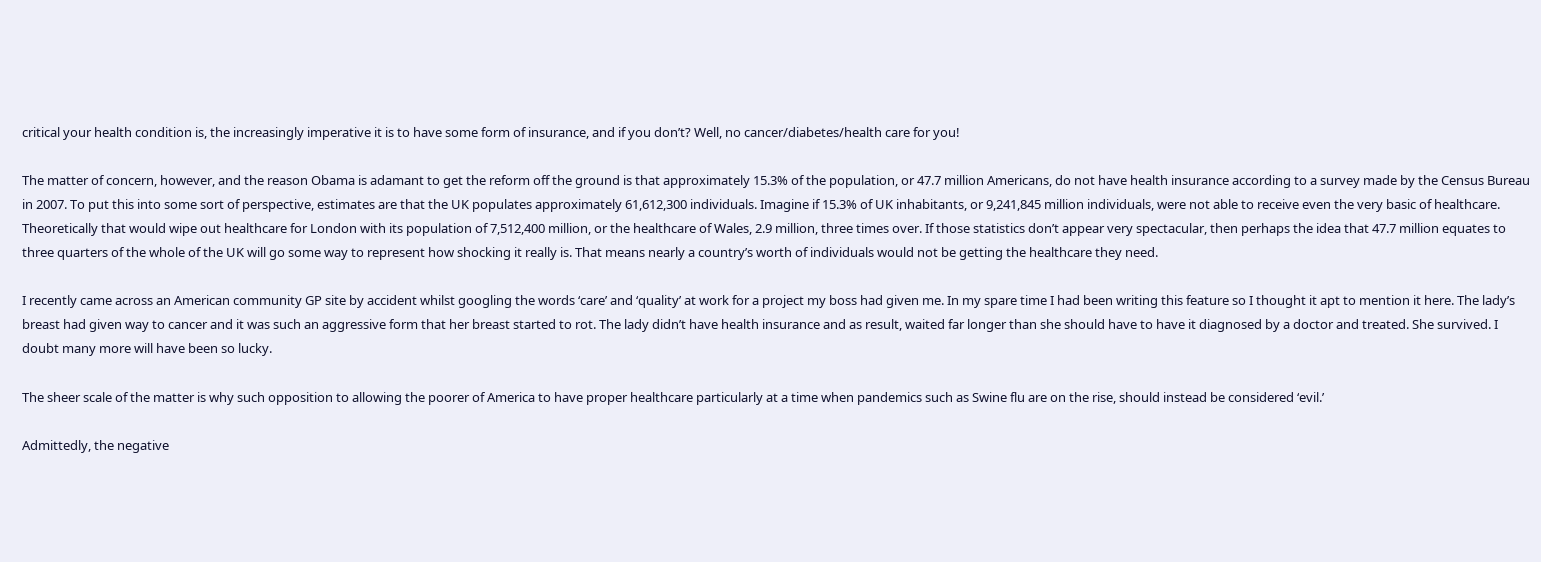critical your health condition is, the increasingly imperative it is to have some form of insurance, and if you don’t? Well, no cancer/diabetes/health care for you!

The matter of concern, however, and the reason Obama is adamant to get the reform off the ground is that approximately 15.3% of the population, or 47.7 million Americans, do not have health insurance according to a survey made by the Census Bureau in 2007. To put this into some sort of perspective, estimates are that the UK populates approximately 61,612,300 individuals. Imagine if 15.3% of UK inhabitants, or 9,241,845 million individuals, were not able to receive even the very basic of healthcare. Theoretically that would wipe out healthcare for London with its population of 7,512,400 million, or the healthcare of Wales, 2.9 million, three times over. If those statistics don’t appear very spectacular, then perhaps the idea that 47.7 million equates to three quarters of the whole of the UK will go some way to represent how shocking it really is. That means nearly a country’s worth of individuals would not be getting the healthcare they need.

I recently came across an American community GP site by accident whilst googling the words ‘care’ and ‘quality’ at work for a project my boss had given me. In my spare time I had been writing this feature so I thought it apt to mention it here. The lady’s breast had given way to cancer and it was such an aggressive form that her breast started to rot. The lady didn’t have health insurance and as result, waited far longer than she should have to have it diagnosed by a doctor and treated. She survived. I doubt many more will have been so lucky.

The sheer scale of the matter is why such opposition to allowing the poorer of America to have proper healthcare particularly at a time when pandemics such as Swine flu are on the rise, should instead be considered ‘evil.’

Admittedly, the negative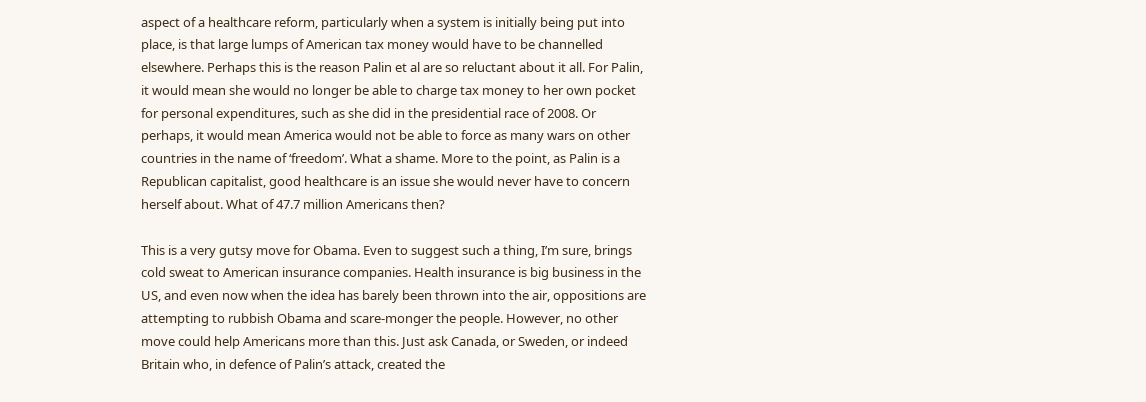aspect of a healthcare reform, particularly when a system is initially being put into place, is that large lumps of American tax money would have to be channelled elsewhere. Perhaps this is the reason Palin et al are so reluctant about it all. For Palin, it would mean she would no longer be able to charge tax money to her own pocket for personal expenditures, such as she did in the presidential race of 2008. Or perhaps, it would mean America would not be able to force as many wars on other countries in the name of ‘freedom’. What a shame. More to the point, as Palin is a Republican capitalist, good healthcare is an issue she would never have to concern herself about. What of 47.7 million Americans then?

This is a very gutsy move for Obama. Even to suggest such a thing, I’m sure, brings cold sweat to American insurance companies. Health insurance is big business in the US, and even now when the idea has barely been thrown into the air, oppositions are attempting to rubbish Obama and scare-monger the people. However, no other move could help Americans more than this. Just ask Canada, or Sweden, or indeed Britain who, in defence of Palin’s attack, created the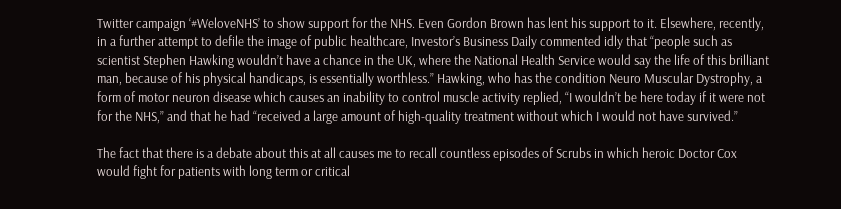Twitter campaign ‘#WeloveNHS’ to show support for the NHS. Even Gordon Brown has lent his support to it. Elsewhere, recently, in a further attempt to defile the image of public healthcare, Investor’s Business Daily commented idly that “people such as scientist Stephen Hawking wouldn’t have a chance in the UK, where the National Health Service would say the life of this brilliant man, because of his physical handicaps, is essentially worthless.” Hawking, who has the condition Neuro Muscular Dystrophy, a form of motor neuron disease which causes an inability to control muscle activity replied, “I wouldn’t be here today if it were not for the NHS,” and that he had “received a large amount of high-quality treatment without which I would not have survived.”

The fact that there is a debate about this at all causes me to recall countless episodes of Scrubs in which heroic Doctor Cox would fight for patients with long term or critical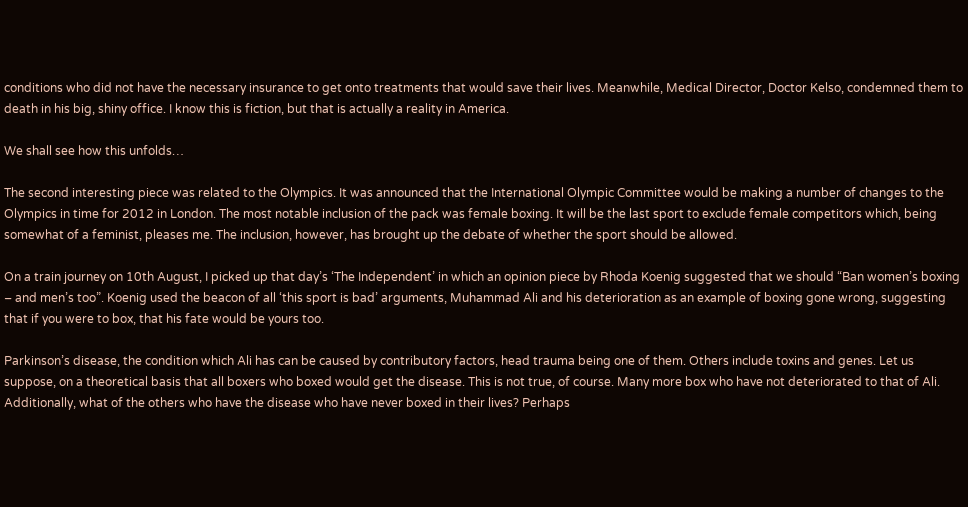conditions who did not have the necessary insurance to get onto treatments that would save their lives. Meanwhile, Medical Director, Doctor Kelso, condemned them to death in his big, shiny office. I know this is fiction, but that is actually a reality in America.

We shall see how this unfolds…

The second interesting piece was related to the Olympics. It was announced that the International Olympic Committee would be making a number of changes to the Olympics in time for 2012 in London. The most notable inclusion of the pack was female boxing. It will be the last sport to exclude female competitors which, being somewhat of a feminist, pleases me. The inclusion, however, has brought up the debate of whether the sport should be allowed.

On a train journey on 10th August, I picked up that day’s ‘The Independent’ in which an opinion piece by Rhoda Koenig suggested that we should “Ban women’s boxing – and men’s too”. Koenig used the beacon of all ‘this sport is bad’ arguments, Muhammad Ali and his deterioration as an example of boxing gone wrong, suggesting that if you were to box, that his fate would be yours too.

Parkinson’s disease, the condition which Ali has can be caused by contributory factors, head trauma being one of them. Others include toxins and genes. Let us suppose, on a theoretical basis that all boxers who boxed would get the disease. This is not true, of course. Many more box who have not deteriorated to that of Ali. Additionally, what of the others who have the disease who have never boxed in their lives? Perhaps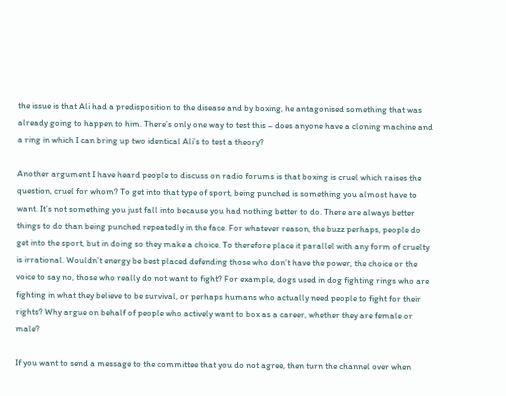the issue is that Ali had a predisposition to the disease and by boxing, he antagonised something that was already going to happen to him. There’s only one way to test this – does anyone have a cloning machine and a ring in which I can bring up two identical Ali’s to test a theory?

Another argument I have heard people to discuss on radio forums is that boxing is cruel which raises the question, cruel for whom? To get into that type of sport, being punched is something you almost have to want. It’s not something you just fall into because you had nothing better to do. There are always better things to do than being punched repeatedly in the face. For whatever reason, the buzz perhaps, people do get into the sport, but in doing so they make a choice. To therefore place it parallel with any form of cruelty is irrational. Wouldn’t energy be best placed defending those who don’t have the power, the choice or the voice to say no, those who really do not want to fight? For example, dogs used in dog fighting rings who are fighting in what they believe to be survival, or perhaps humans who actually need people to fight for their rights? Why argue on behalf of people who actively want to box as a career, whether they are female or male?

If you want to send a message to the committee that you do not agree, then turn the channel over when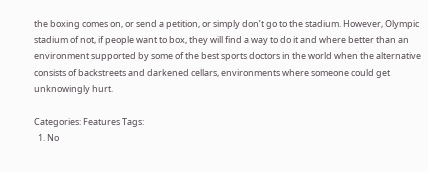the boxing comes on, or send a petition, or simply don’t go to the stadium. However, Olympic stadium of not, if people want to box, they will find a way to do it and where better than an environment supported by some of the best sports doctors in the world when the alternative consists of backstreets and darkened cellars, environments where someone could get unknowingly hurt.

Categories: Features Tags:
  1. No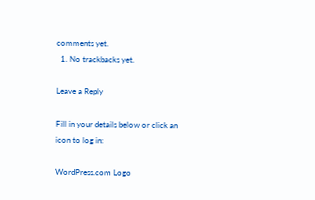comments yet.
  1. No trackbacks yet.

Leave a Reply

Fill in your details below or click an icon to log in:

WordPress.com Logo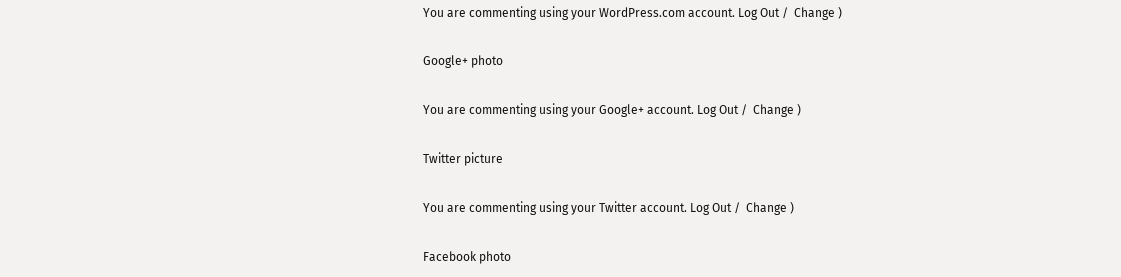You are commenting using your WordPress.com account. Log Out /  Change )

Google+ photo

You are commenting using your Google+ account. Log Out /  Change )

Twitter picture

You are commenting using your Twitter account. Log Out /  Change )

Facebook photo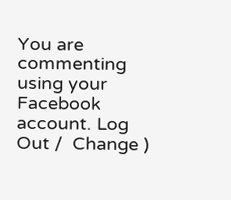You are commenting using your Facebook account. Log Out /  Change )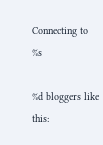Connecting to %s

%d bloggers like this: